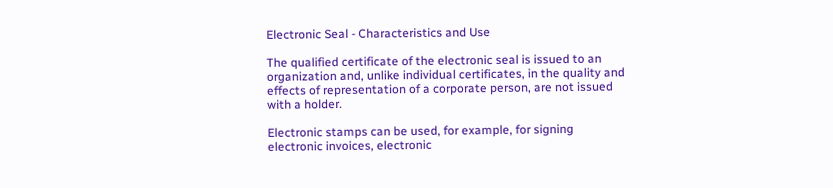Electronic Seal - Characteristics and Use

The qualified certificate of the electronic seal is issued to an organization and, unlike individual certificates, in the quality and effects of representation of a corporate person, are not issued with a holder.

Electronic stamps can be used, for example, for signing electronic invoices, electronic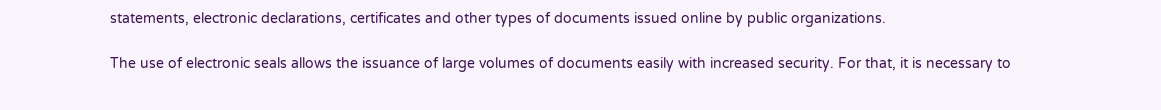statements, electronic declarations, certificates and other types of documents issued online by public organizations.

The use of electronic seals allows the issuance of large volumes of documents easily with increased security. For that, it is necessary to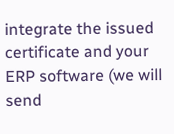integrate the issued certificate and your ERP software (we will send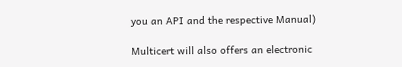you an API and the respective Manual)

Multicert will also offers an electronic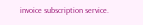invoice subscription service.